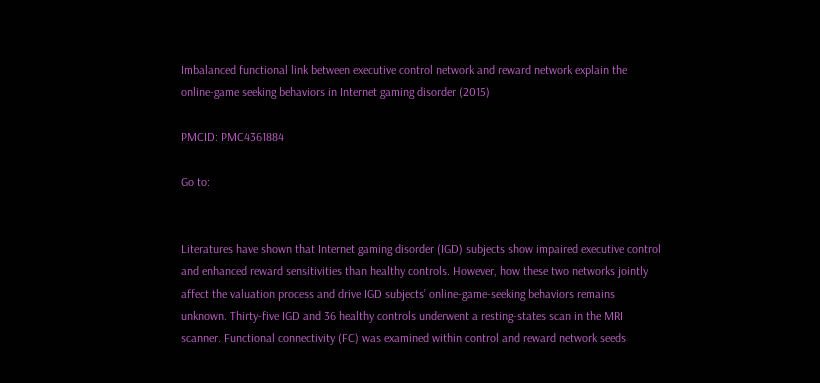Imbalanced functional link between executive control network and reward network explain the online-game seeking behaviors in Internet gaming disorder (2015)

PMCID: PMC4361884

Go to:


Literatures have shown that Internet gaming disorder (IGD) subjects show impaired executive control and enhanced reward sensitivities than healthy controls. However, how these two networks jointly affect the valuation process and drive IGD subjects’ online-game-seeking behaviors remains unknown. Thirty-five IGD and 36 healthy controls underwent a resting-states scan in the MRI scanner. Functional connectivity (FC) was examined within control and reward network seeds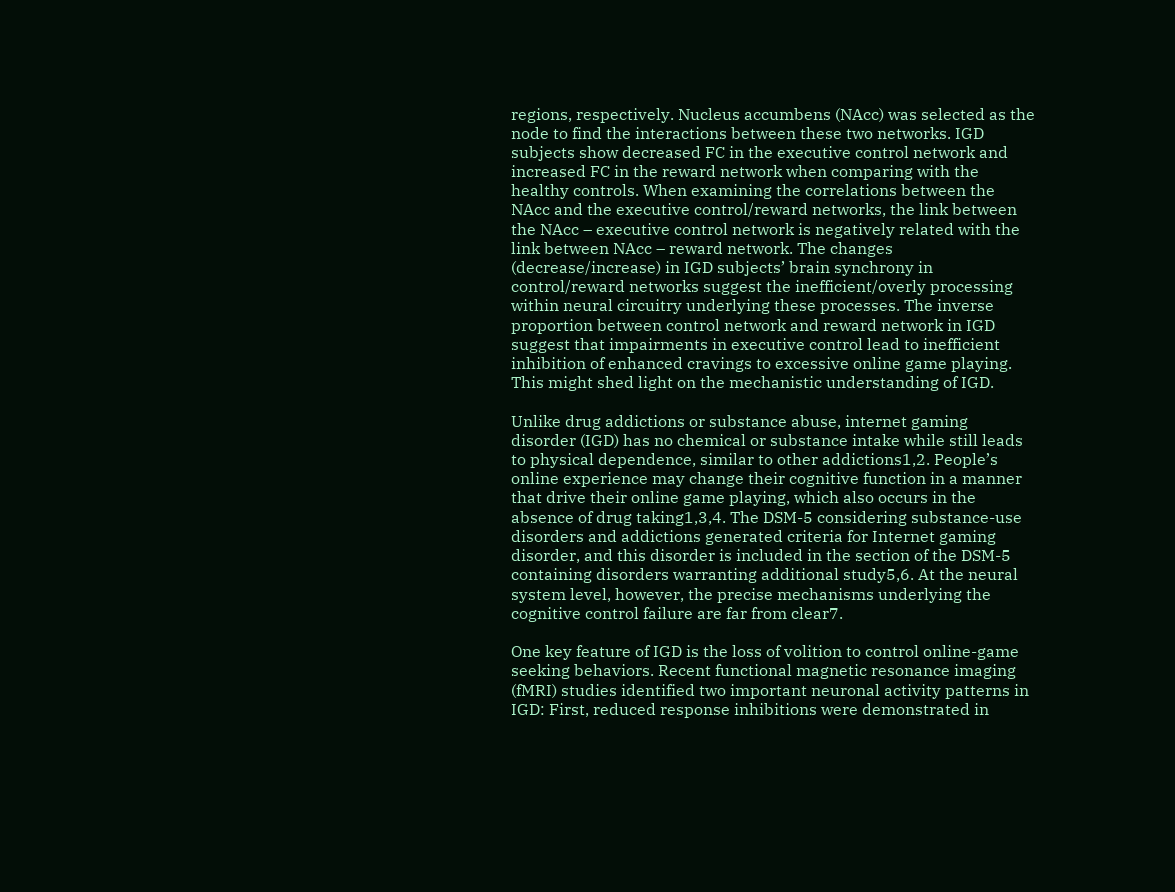regions, respectively. Nucleus accumbens (NAcc) was selected as the node to find the interactions between these two networks. IGD subjects show decreased FC in the executive control network and increased FC in the reward network when comparing with the healthy controls. When examining the correlations between the NAcc and the executive control/reward networks, the link between the NAcc – executive control network is negatively related with the link between NAcc – reward network. The changes (decrease/increase) in IGD subjects’ brain synchrony in control/reward networks suggest the inefficient/overly processing within neural circuitry underlying these processes. The inverse proportion between control network and reward network in IGD suggest that impairments in executive control lead to inefficient inhibition of enhanced cravings to excessive online game playing. This might shed light on the mechanistic understanding of IGD.

Unlike drug addictions or substance abuse, internet gaming disorder (IGD) has no chemical or substance intake while still leads to physical dependence, similar to other addictions1,2. People’s online experience may change their cognitive function in a manner that drive their online game playing, which also occurs in the absence of drug taking1,3,4. The DSM-5 considering substance-use disorders and addictions generated criteria for Internet gaming disorder, and this disorder is included in the section of the DSM-5 containing disorders warranting additional study5,6. At the neural system level, however, the precise mechanisms underlying the cognitive control failure are far from clear7.

One key feature of IGD is the loss of volition to control online-game seeking behaviors. Recent functional magnetic resonance imaging (fMRI) studies identified two important neuronal activity patterns in IGD: First, reduced response inhibitions were demonstrated in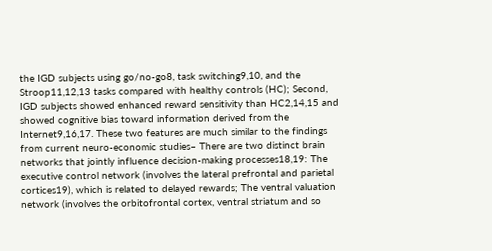the IGD subjects using go/no-go8, task switching9,10, and the Stroop11,12,13 tasks compared with healthy controls (HC); Second, IGD subjects showed enhanced reward sensitivity than HC2,14,15 and showed cognitive bias toward information derived from the Internet9,16,17. These two features are much similar to the findings from current neuro-economic studies– There are two distinct brain networks that jointly influence decision-making processes18,19: The executive control network (involves the lateral prefrontal and parietal cortices19), which is related to delayed rewards; The ventral valuation network (involves the orbitofrontal cortex, ventral striatum and so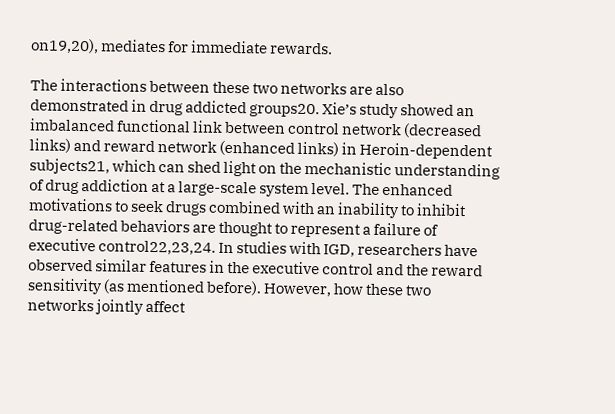on19,20), mediates for immediate rewards.

The interactions between these two networks are also demonstrated in drug addicted groups20. Xie’s study showed an imbalanced functional link between control network (decreased links) and reward network (enhanced links) in Heroin-dependent subjects21, which can shed light on the mechanistic understanding of drug addiction at a large-scale system level. The enhanced motivations to seek drugs combined with an inability to inhibit drug-related behaviors are thought to represent a failure of executive control22,23,24. In studies with IGD, researchers have observed similar features in the executive control and the reward sensitivity (as mentioned before). However, how these two networks jointly affect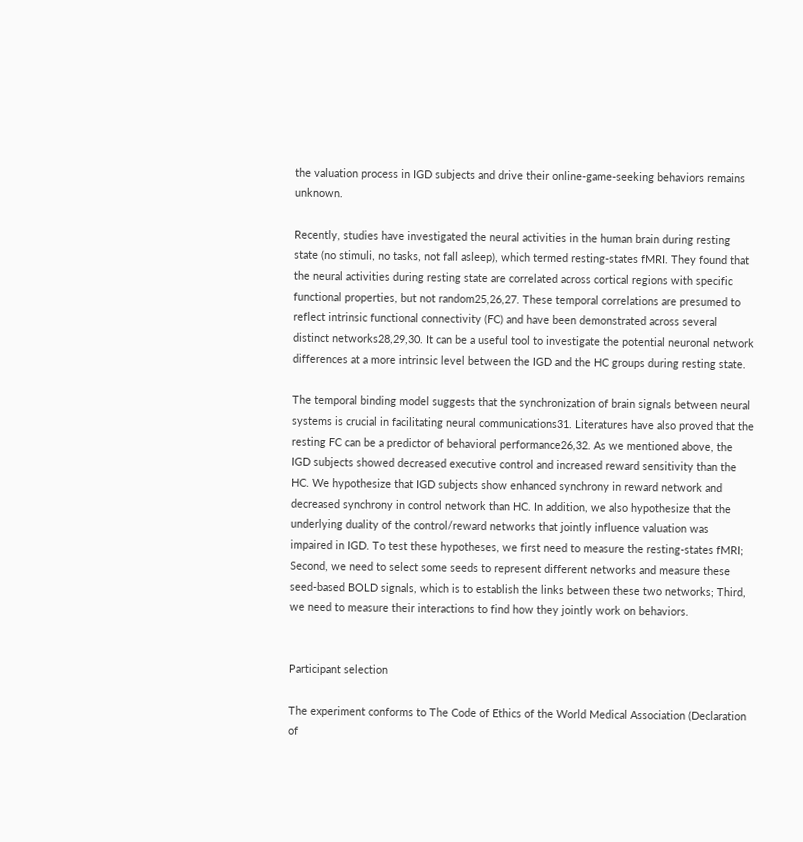the valuation process in IGD subjects and drive their online-game-seeking behaviors remains unknown.

Recently, studies have investigated the neural activities in the human brain during resting state (no stimuli, no tasks, not fall asleep), which termed resting-states fMRI. They found that the neural activities during resting state are correlated across cortical regions with specific functional properties, but not random25,26,27. These temporal correlations are presumed to reflect intrinsic functional connectivity (FC) and have been demonstrated across several distinct networks28,29,30. It can be a useful tool to investigate the potential neuronal network differences at a more intrinsic level between the IGD and the HC groups during resting state.

The temporal binding model suggests that the synchronization of brain signals between neural systems is crucial in facilitating neural communications31. Literatures have also proved that the resting FC can be a predictor of behavioral performance26,32. As we mentioned above, the IGD subjects showed decreased executive control and increased reward sensitivity than the HC. We hypothesize that IGD subjects show enhanced synchrony in reward network and decreased synchrony in control network than HC. In addition, we also hypothesize that the underlying duality of the control/reward networks that jointly influence valuation was impaired in IGD. To test these hypotheses, we first need to measure the resting-states fMRI; Second, we need to select some seeds to represent different networks and measure these seed-based BOLD signals, which is to establish the links between these two networks; Third, we need to measure their interactions to find how they jointly work on behaviors.


Participant selection

The experiment conforms to The Code of Ethics of the World Medical Association (Declaration of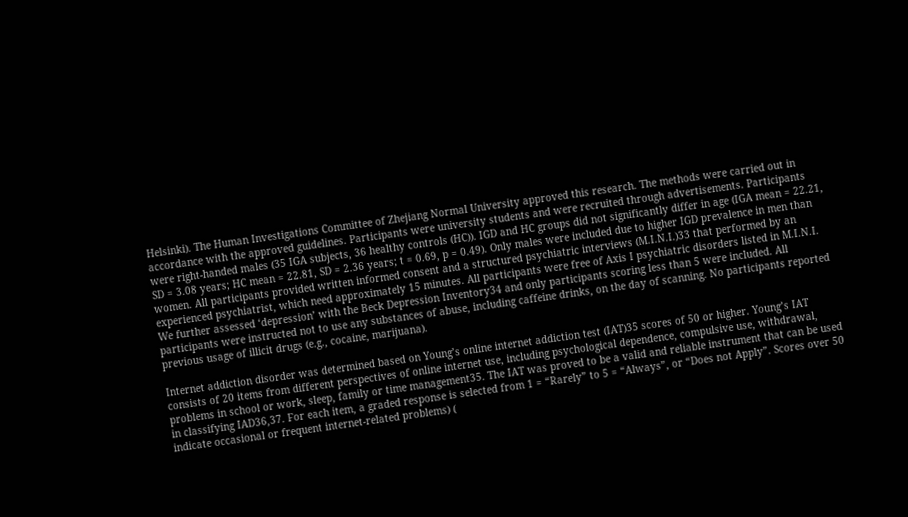Helsinki). The Human Investigations Committee of Zhejiang Normal University approved this research. The methods were carried out in accordance with the approved guidelines. Participants were university students and were recruited through advertisements. Participants were right-handed males (35 IGA subjects, 36 healthy controls (HC)). IGD and HC groups did not significantly differ in age (IGA mean = 22.21, SD = 3.08 years; HC mean = 22.81, SD = 2.36 years; t = 0.69, p = 0.49). Only males were included due to higher IGD prevalence in men than women. All participants provided written informed consent and a structured psychiatric interviews (M.I.N.I.)33 that performed by an experienced psychiatrist, which need approximately 15 minutes. All participants were free of Axis I psychiatric disorders listed in M.I.N.I. We further assessed ‘depression’ with the Beck Depression Inventory34 and only participants scoring less than 5 were included. All participants were instructed not to use any substances of abuse, including caffeine drinks, on the day of scanning. No participants reported previous usage of illicit drugs (e.g., cocaine, marijuana).

Internet addiction disorder was determined based on Young’s online internet addiction test (IAT)35 scores of 50 or higher. Young’s IAT consists of 20 items from different perspectives of online internet use, including psychological dependence, compulsive use, withdrawal, problems in school or work, sleep, family or time management35. The IAT was proved to be a valid and reliable instrument that can be used in classifying IAD36,37. For each item, a graded response is selected from 1 = “Rarely” to 5 = “Always”, or “Does not Apply”. Scores over 50 indicate occasional or frequent internet-related problems) (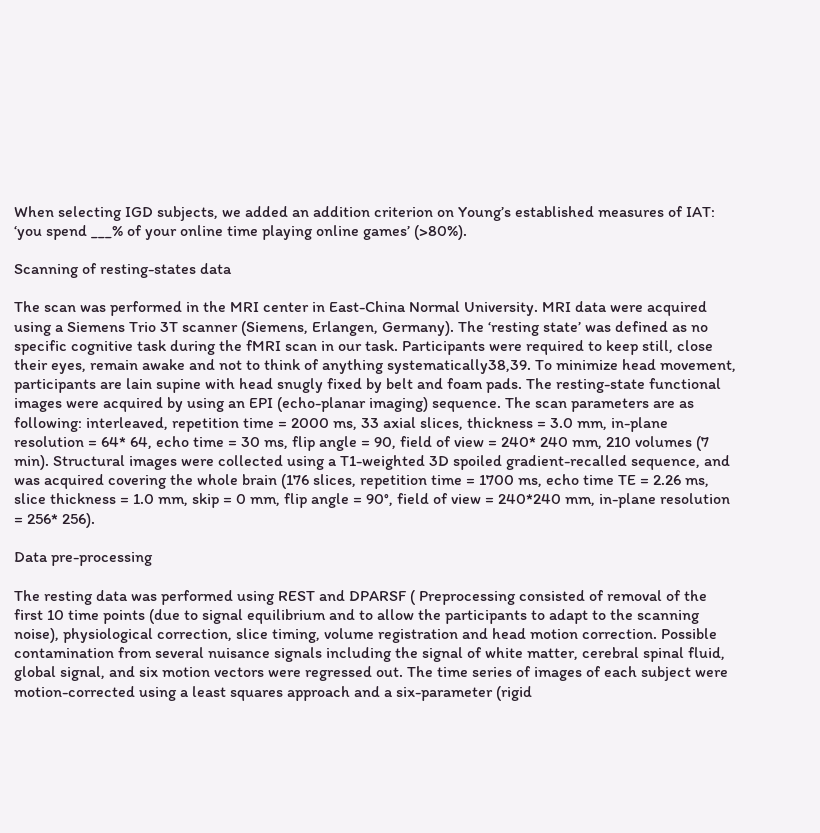When selecting IGD subjects, we added an addition criterion on Young’s established measures of IAT: ‘you spend ___% of your online time playing online games’ (>80%).

Scanning of resting-states data

The scan was performed in the MRI center in East-China Normal University. MRI data were acquired using a Siemens Trio 3T scanner (Siemens, Erlangen, Germany). The ‘resting state’ was defined as no specific cognitive task during the fMRI scan in our task. Participants were required to keep still, close their eyes, remain awake and not to think of anything systematically38,39. To minimize head movement, participants are lain supine with head snugly fixed by belt and foam pads. The resting-state functional images were acquired by using an EPI (echo-planar imaging) sequence. The scan parameters are as following: interleaved, repetition time = 2000 ms, 33 axial slices, thickness = 3.0 mm, in-plane resolution = 64* 64, echo time = 30 ms, flip angle = 90, field of view = 240* 240 mm, 210 volumes (7 min). Structural images were collected using a T1-weighted 3D spoiled gradient-recalled sequence, and was acquired covering the whole brain (176 slices, repetition time = 1700 ms, echo time TE = 2.26 ms, slice thickness = 1.0 mm, skip = 0 mm, flip angle = 90°, field of view = 240*240 mm, in-plane resolution = 256* 256).

Data pre-processing

The resting data was performed using REST and DPARSF ( Preprocessing consisted of removal of the first 10 time points (due to signal equilibrium and to allow the participants to adapt to the scanning noise), physiological correction, slice timing, volume registration and head motion correction. Possible contamination from several nuisance signals including the signal of white matter, cerebral spinal fluid, global signal, and six motion vectors were regressed out. The time series of images of each subject were motion-corrected using a least squares approach and a six-parameter (rigid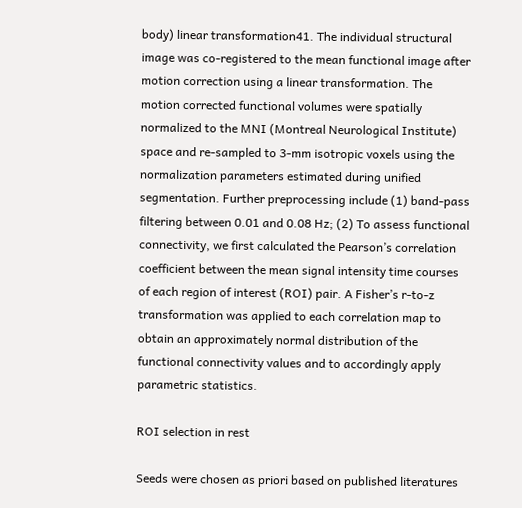body) linear transformation41. The individual structural image was co-registered to the mean functional image after motion correction using a linear transformation. The motion corrected functional volumes were spatially normalized to the MNI (Montreal Neurological Institute) space and re-sampled to 3-mm isotropic voxels using the normalization parameters estimated during unified segmentation. Further preprocessing include (1) band-pass filtering between 0.01 and 0.08 Hz; (2) To assess functional connectivity, we first calculated the Pearson’s correlation coefficient between the mean signal intensity time courses of each region of interest (ROI) pair. A Fisher’s r-to-z transformation was applied to each correlation map to obtain an approximately normal distribution of the functional connectivity values and to accordingly apply parametric statistics.

ROI selection in rest

Seeds were chosen as priori based on published literatures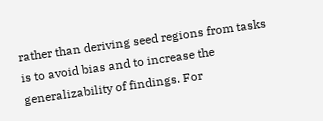rather than deriving seed regions from tasks is to avoid bias and to increase the generalizability of findings. For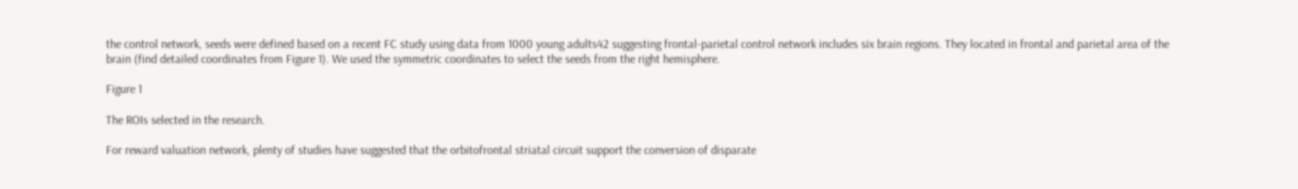the control network, seeds were defined based on a recent FC study using data from 1000 young adults42 suggesting frontal-parietal control network includes six brain regions. They located in frontal and parietal area of the brain (find detailed coordinates from Figure 1). We used the symmetric coordinates to select the seeds from the right hemisphere.

Figure 1

The ROIs selected in the research.

For reward valuation network, plenty of studies have suggested that the orbitofrontal striatal circuit support the conversion of disparate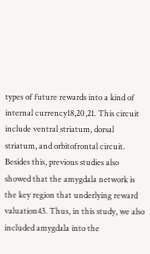types of future rewards into a kind of internal currency18,20,21. This circuit include ventral striatum, dorsal striatum, and orbitofrontal circuit. Besides this, previous studies also showed that the amygdala network is the key region that underlying reward valuation43. Thus, in this study, we also included amygdala into the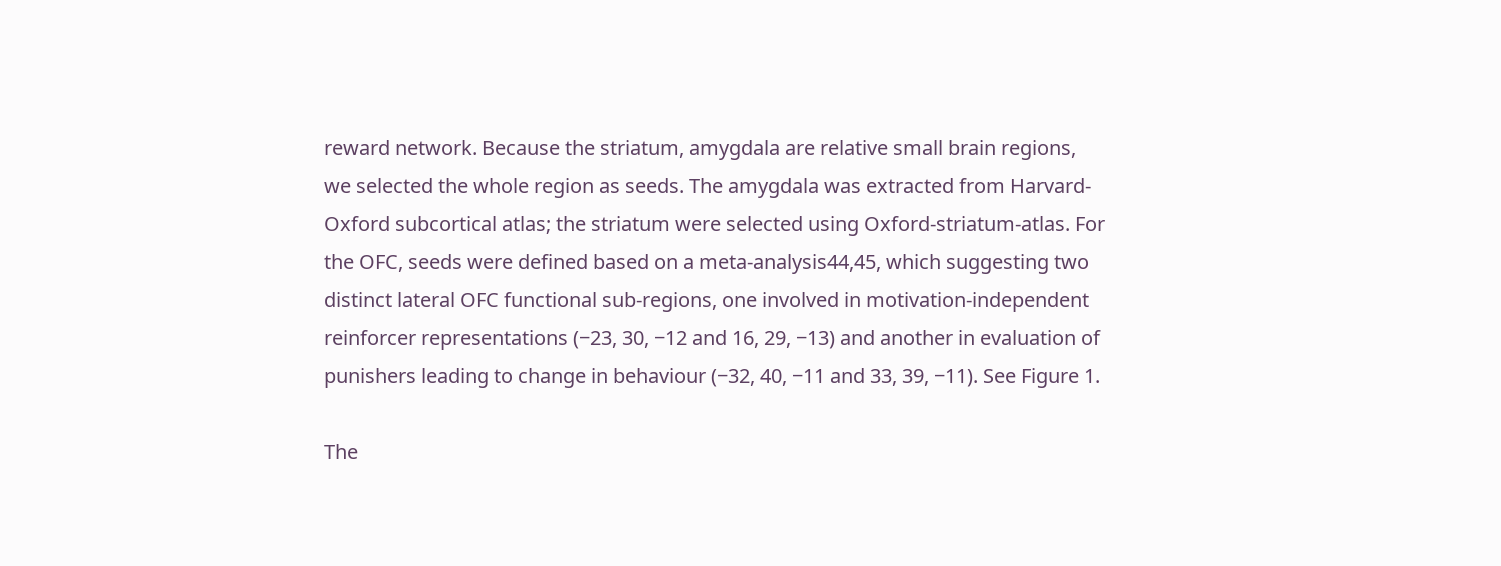reward network. Because the striatum, amygdala are relative small brain regions, we selected the whole region as seeds. The amygdala was extracted from Harvard-Oxford subcortical atlas; the striatum were selected using Oxford-striatum-atlas. For the OFC, seeds were defined based on a meta-analysis44,45, which suggesting two distinct lateral OFC functional sub-regions, one involved in motivation-independent reinforcer representations (−23, 30, −12 and 16, 29, −13) and another in evaluation of punishers leading to change in behaviour (−32, 40, −11 and 33, 39, −11). See Figure 1.

The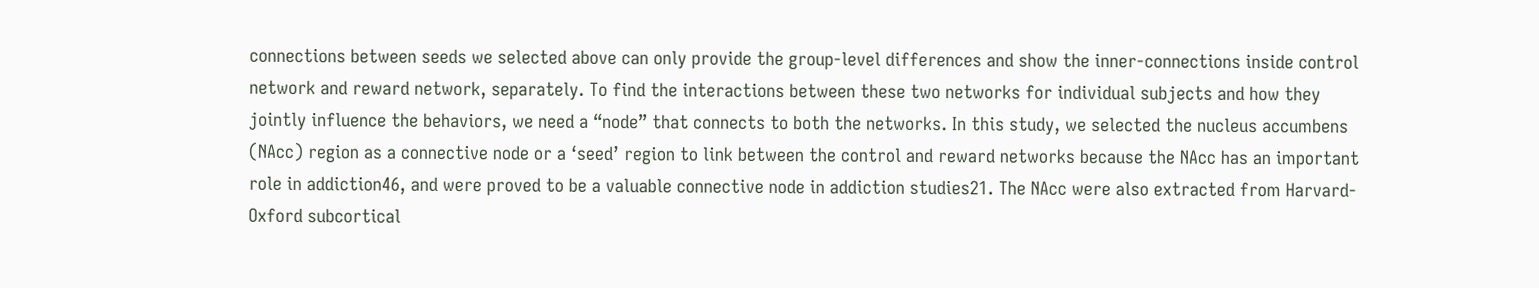connections between seeds we selected above can only provide the group-level differences and show the inner-connections inside control network and reward network, separately. To find the interactions between these two networks for individual subjects and how they jointly influence the behaviors, we need a “node” that connects to both the networks. In this study, we selected the nucleus accumbens (NAcc) region as a connective node or a ‘seed’ region to link between the control and reward networks because the NAcc has an important role in addiction46, and were proved to be a valuable connective node in addiction studies21. The NAcc were also extracted from Harvard-Oxford subcortical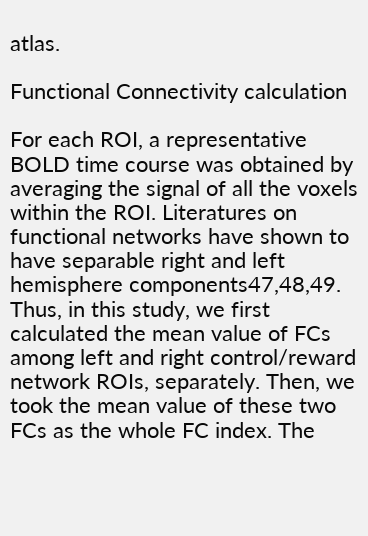atlas.

Functional Connectivity calculation

For each ROI, a representative BOLD time course was obtained by averaging the signal of all the voxels within the ROI. Literatures on functional networks have shown to have separable right and left hemisphere components47,48,49. Thus, in this study, we first calculated the mean value of FCs among left and right control/reward network ROIs, separately. Then, we took the mean value of these two FCs as the whole FC index. The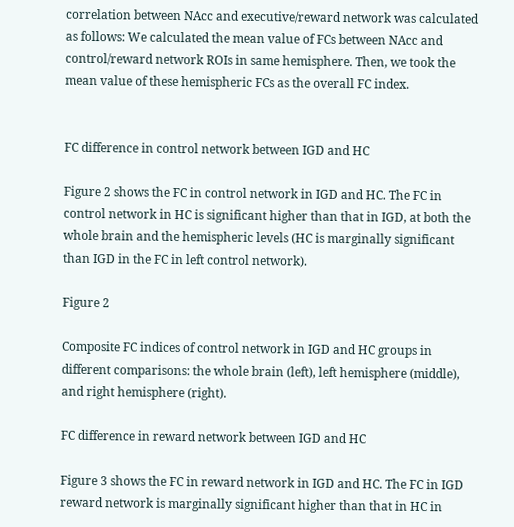correlation between NAcc and executive/reward network was calculated as follows: We calculated the mean value of FCs between NAcc and control/reward network ROIs in same hemisphere. Then, we took the mean value of these hemispheric FCs as the overall FC index.


FC difference in control network between IGD and HC

Figure 2 shows the FC in control network in IGD and HC. The FC in control network in HC is significant higher than that in IGD, at both the whole brain and the hemispheric levels (HC is marginally significant than IGD in the FC in left control network).

Figure 2

Composite FC indices of control network in IGD and HC groups in different comparisons: the whole brain (left), left hemisphere (middle), and right hemisphere (right).

FC difference in reward network between IGD and HC

Figure 3 shows the FC in reward network in IGD and HC. The FC in IGD reward network is marginally significant higher than that in HC in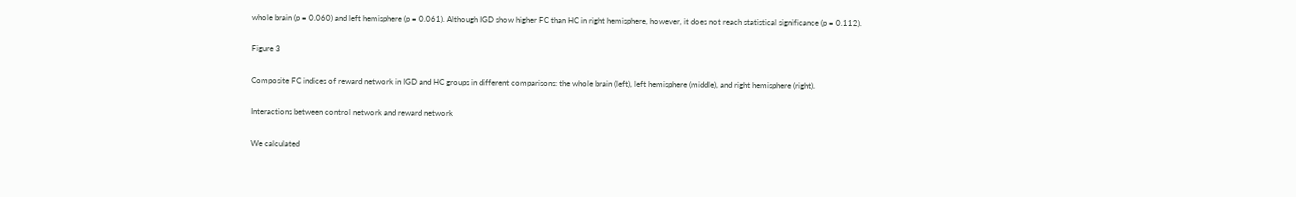whole brain (p = 0.060) and left hemisphere (p = 0.061). Although IGD show higher FC than HC in right hemisphere, however, it does not reach statistical significance (p = 0.112).

Figure 3

Composite FC indices of reward network in IGD and HC groups in different comparisons: the whole brain (left), left hemisphere (middle), and right hemisphere (right).

Interactions between control network and reward network

We calculated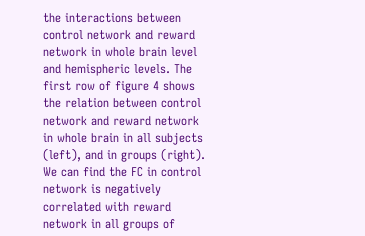the interactions between control network and reward network in whole brain level and hemispheric levels. The first row of figure 4 shows the relation between control network and reward network in whole brain in all subjects (left), and in groups (right). We can find the FC in control network is negatively correlated with reward network in all groups of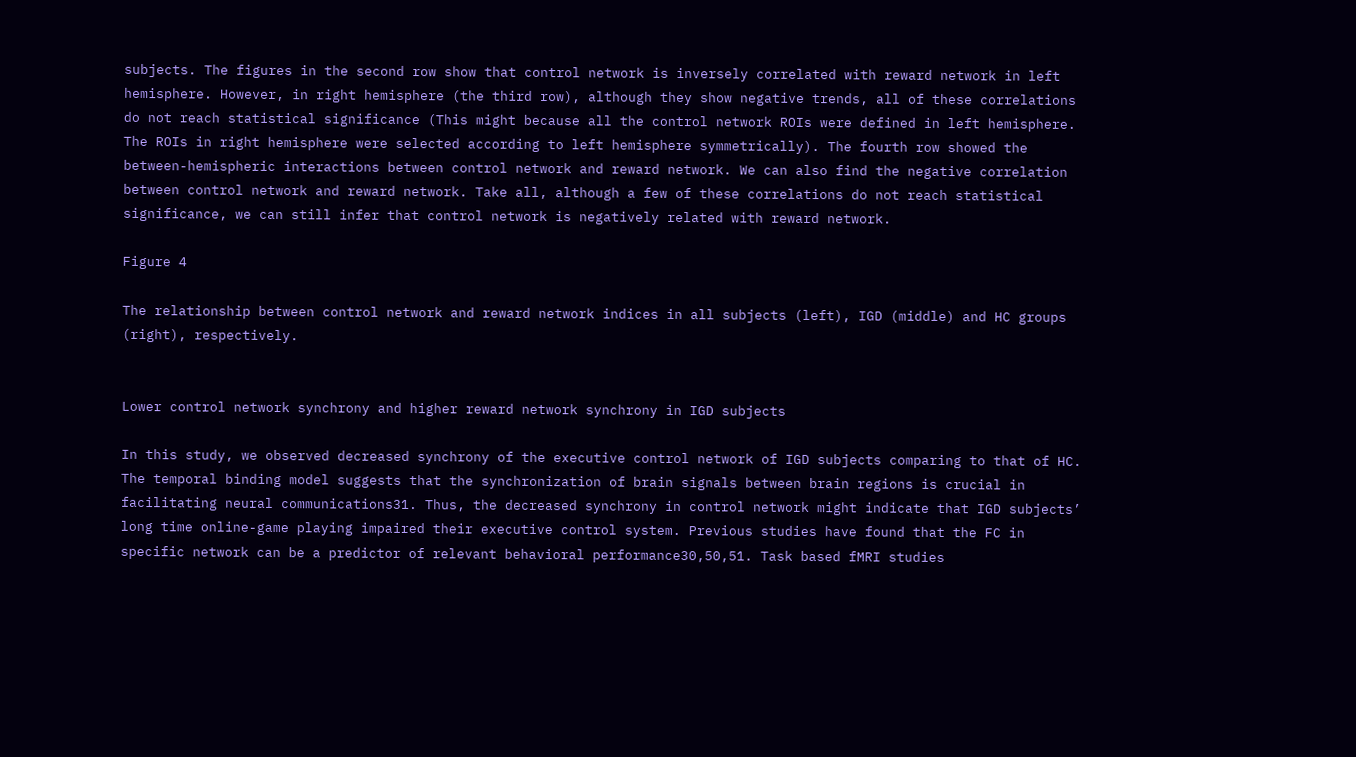subjects. The figures in the second row show that control network is inversely correlated with reward network in left hemisphere. However, in right hemisphere (the third row), although they show negative trends, all of these correlations do not reach statistical significance (This might because all the control network ROIs were defined in left hemisphere. The ROIs in right hemisphere were selected according to left hemisphere symmetrically). The fourth row showed the between-hemispheric interactions between control network and reward network. We can also find the negative correlation between control network and reward network. Take all, although a few of these correlations do not reach statistical significance, we can still infer that control network is negatively related with reward network.

Figure 4

The relationship between control network and reward network indices in all subjects (left), IGD (middle) and HC groups (right), respectively.


Lower control network synchrony and higher reward network synchrony in IGD subjects

In this study, we observed decreased synchrony of the executive control network of IGD subjects comparing to that of HC. The temporal binding model suggests that the synchronization of brain signals between brain regions is crucial in facilitating neural communications31. Thus, the decreased synchrony in control network might indicate that IGD subjects’ long time online-game playing impaired their executive control system. Previous studies have found that the FC in specific network can be a predictor of relevant behavioral performance30,50,51. Task based fMRI studies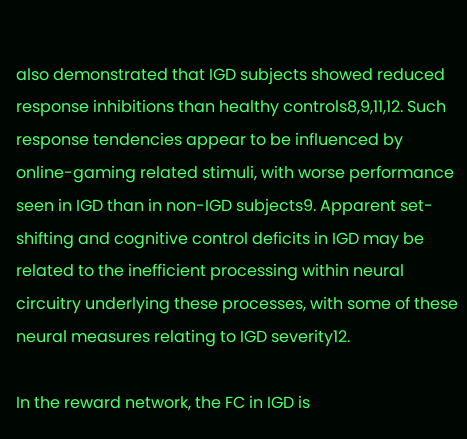also demonstrated that IGD subjects showed reduced response inhibitions than healthy controls8,9,11,12. Such response tendencies appear to be influenced by online-gaming related stimuli, with worse performance seen in IGD than in non-IGD subjects9. Apparent set-shifting and cognitive control deficits in IGD may be related to the inefficient processing within neural circuitry underlying these processes, with some of these neural measures relating to IGD severity12.

In the reward network, the FC in IGD is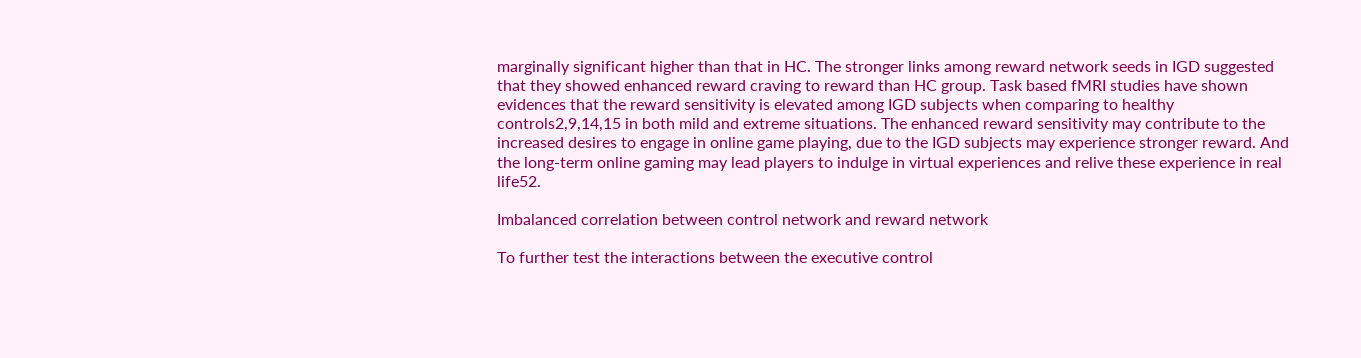marginally significant higher than that in HC. The stronger links among reward network seeds in IGD suggested that they showed enhanced reward craving to reward than HC group. Task based fMRI studies have shown evidences that the reward sensitivity is elevated among IGD subjects when comparing to healthy controls2,9,14,15 in both mild and extreme situations. The enhanced reward sensitivity may contribute to the increased desires to engage in online game playing, due to the IGD subjects may experience stronger reward. And the long-term online gaming may lead players to indulge in virtual experiences and relive these experience in real life52.

Imbalanced correlation between control network and reward network

To further test the interactions between the executive control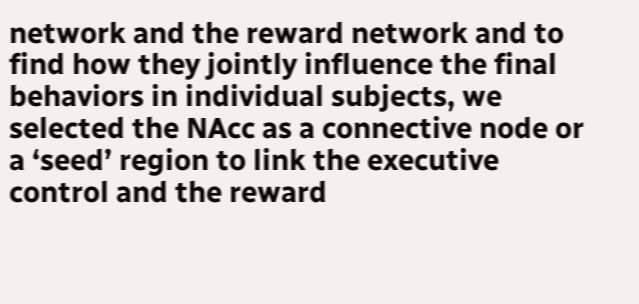network and the reward network and to find how they jointly influence the final behaviors in individual subjects, we selected the NAcc as a connective node or a ‘seed’ region to link the executive control and the reward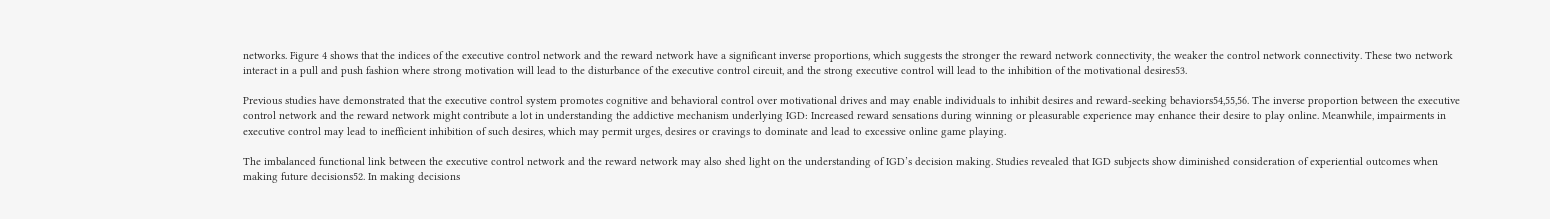networks. Figure 4 shows that the indices of the executive control network and the reward network have a significant inverse proportions, which suggests the stronger the reward network connectivity, the weaker the control network connectivity. These two network interact in a pull and push fashion where strong motivation will lead to the disturbance of the executive control circuit, and the strong executive control will lead to the inhibition of the motivational desires53.

Previous studies have demonstrated that the executive control system promotes cognitive and behavioral control over motivational drives and may enable individuals to inhibit desires and reward-seeking behaviors54,55,56. The inverse proportion between the executive control network and the reward network might contribute a lot in understanding the addictive mechanism underlying IGD: Increased reward sensations during winning or pleasurable experience may enhance their desire to play online. Meanwhile, impairments in executive control may lead to inefficient inhibition of such desires, which may permit urges, desires or cravings to dominate and lead to excessive online game playing.

The imbalanced functional link between the executive control network and the reward network may also shed light on the understanding of IGD’s decision making. Studies revealed that IGD subjects show diminished consideration of experiential outcomes when making future decisions52. In making decisions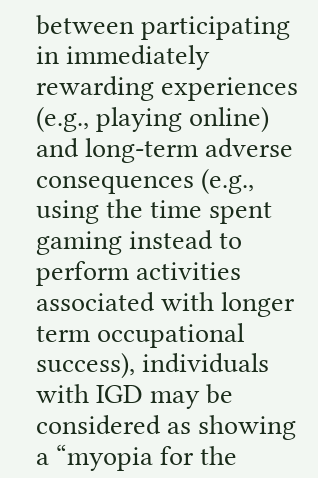between participating in immediately rewarding experiences (e.g., playing online) and long-term adverse consequences (e.g., using the time spent gaming instead to perform activities associated with longer term occupational success), individuals with IGD may be considered as showing a “myopia for the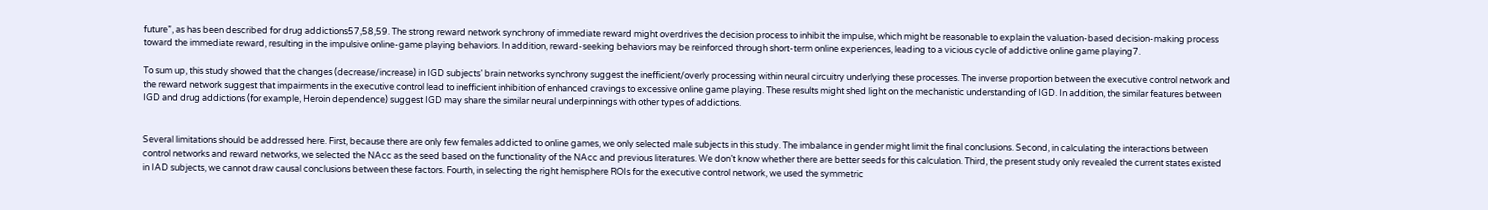future”, as has been described for drug addictions57,58,59. The strong reward network synchrony of immediate reward might overdrives the decision process to inhibit the impulse, which might be reasonable to explain the valuation-based decision-making process toward the immediate reward, resulting in the impulsive online-game playing behaviors. In addition, reward-seeking behaviors may be reinforced through short-term online experiences, leading to a vicious cycle of addictive online game playing7.

To sum up, this study showed that the changes (decrease/increase) in IGD subjects’ brain networks synchrony suggest the inefficient/overly processing within neural circuitry underlying these processes. The inverse proportion between the executive control network and the reward network suggest that impairments in the executive control lead to inefficient inhibition of enhanced cravings to excessive online game playing. These results might shed light on the mechanistic understanding of IGD. In addition, the similar features between IGD and drug addictions (for example, Heroin dependence) suggest IGD may share the similar neural underpinnings with other types of addictions.


Several limitations should be addressed here. First, because there are only few females addicted to online games, we only selected male subjects in this study. The imbalance in gender might limit the final conclusions. Second, in calculating the interactions between control networks and reward networks, we selected the NAcc as the seed based on the functionality of the NAcc and previous literatures. We don’t know whether there are better seeds for this calculation. Third, the present study only revealed the current states existed in IAD subjects, we cannot draw causal conclusions between these factors. Fourth, in selecting the right hemisphere ROIs for the executive control network, we used the symmetric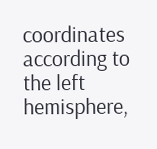coordinates according to the left hemisphere,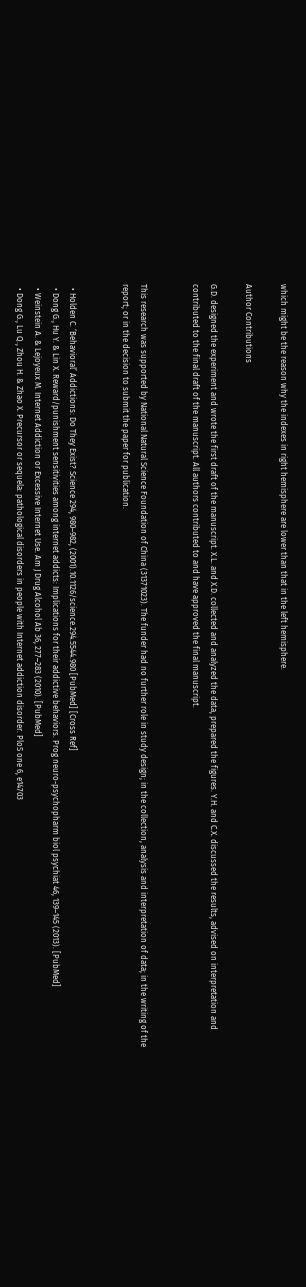which might be the reason why the indexes in right hemisphere are lower than that in the left hemisphere.

Author Contributions

G.D. designed the experiment and wrote the first draft of the manuscript. X.L. and X.D. collected and analyzed the data, prepared the figures. Y.H. and C.X. discussed the results, advised on interpretation and contributed to the final draft of the manuscript. All authors contributed to and have approved the final manuscript.


This research was supported by National Natural Science Foundation of China (31371023). The funder had no further role in study design; in the collection, analysis and interpretation of data; in the writing of the report; or in the decision to submit the paper for publication.


  • Holden C. ‘Behavioral’ Addictions: Do They Exist? Science 294, 980–982, (2001).10.1126/science.294.5544.980 [PubMed] [Cross Ref]
  • Dong G., Hu Y. & Lin X. Reward/punishment sensitivities among internet addicts: Implications for their addictive behaviors. Prog neuro-psychopharm biol psychiat 46, 139–145 (2013). [PubMed]
  • Weinstein A. & Lejoyeux M. Internet Addiction or Excessive Internet Use. Am J Drug Alcohol Ab 36, 277–283 (2010). [PubMed]
  • Dong G., Lu Q., Zhou H. & Zhao X. Precursor or sequela: pathological disorders in people with Internet addiction disorder. PloS one 6, e14703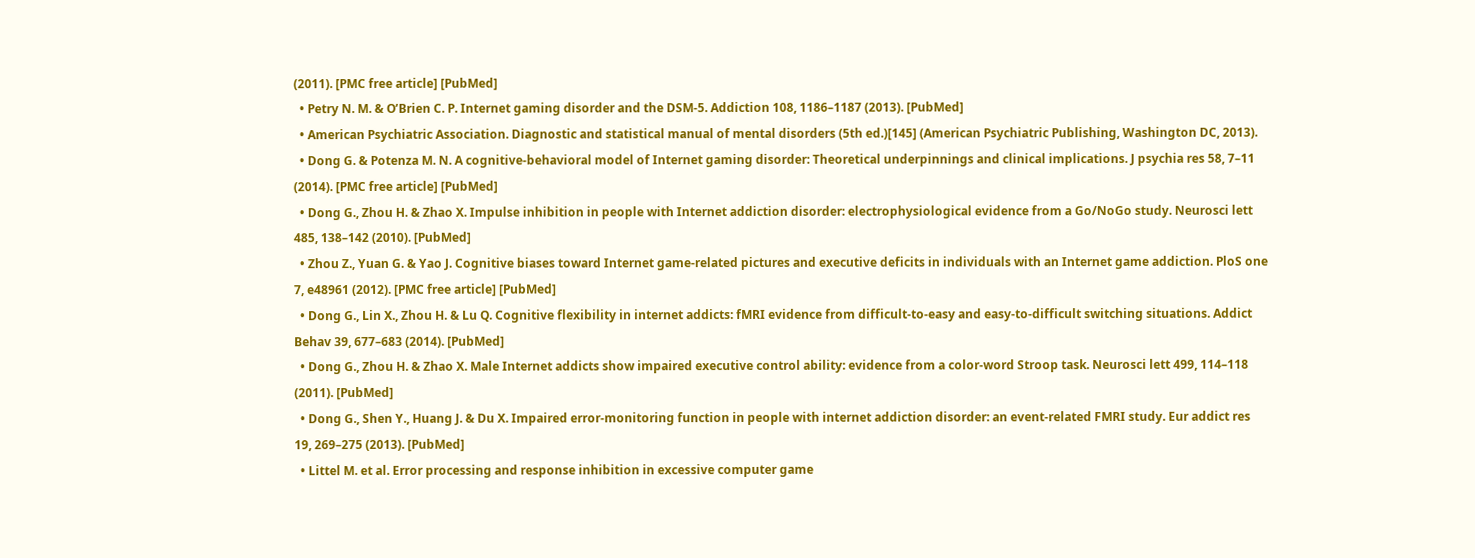(2011). [PMC free article] [PubMed]
  • Petry N. M. & O’Brien C. P. Internet gaming disorder and the DSM-5. Addiction 108, 1186–1187 (2013). [PubMed]
  • American Psychiatric Association. Diagnostic and statistical manual of mental disorders (5th ed.)[145] (American Psychiatric Publishing, Washington DC, 2013).
  • Dong G. & Potenza M. N. A cognitive-behavioral model of Internet gaming disorder: Theoretical underpinnings and clinical implications. J psychia res 58, 7–11 (2014). [PMC free article] [PubMed]
  • Dong G., Zhou H. & Zhao X. Impulse inhibition in people with Internet addiction disorder: electrophysiological evidence from a Go/NoGo study. Neurosci lett 485, 138–142 (2010). [PubMed]
  • Zhou Z., Yuan G. & Yao J. Cognitive biases toward Internet game-related pictures and executive deficits in individuals with an Internet game addiction. PloS one 7, e48961 (2012). [PMC free article] [PubMed]
  • Dong G., Lin X., Zhou H. & Lu Q. Cognitive flexibility in internet addicts: fMRI evidence from difficult-to-easy and easy-to-difficult switching situations. Addict Behav 39, 677–683 (2014). [PubMed]
  • Dong G., Zhou H. & Zhao X. Male Internet addicts show impaired executive control ability: evidence from a color-word Stroop task. Neurosci lett 499, 114–118 (2011). [PubMed]
  • Dong G., Shen Y., Huang J. & Du X. Impaired error-monitoring function in people with internet addiction disorder: an event-related FMRI study. Eur addict res 19, 269–275 (2013). [PubMed]
  • Littel M. et al. Error processing and response inhibition in excessive computer game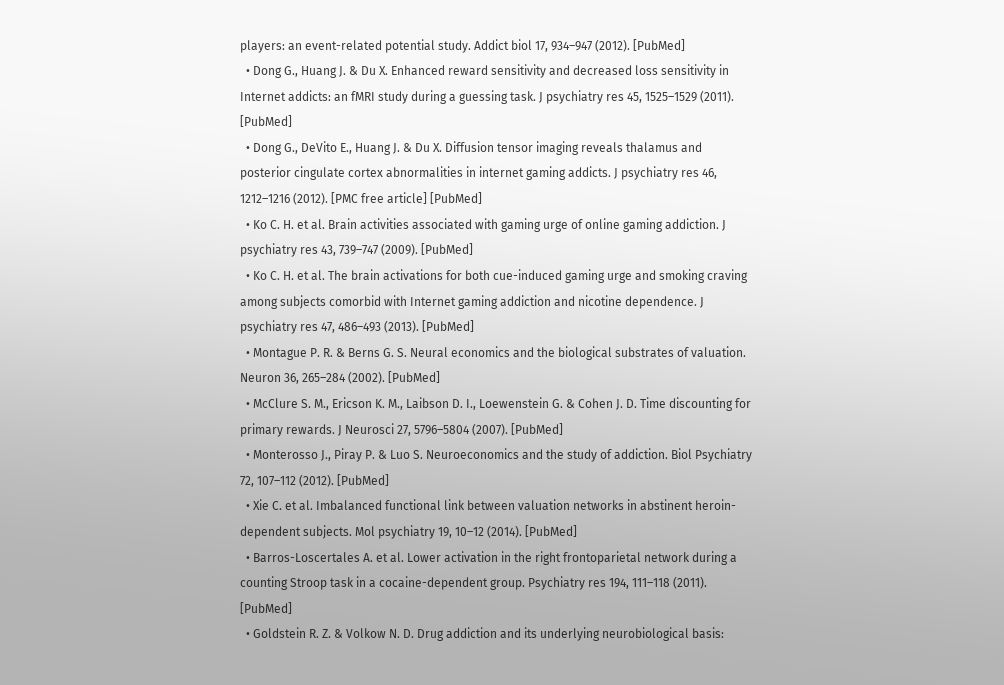players: an event-related potential study. Addict biol 17, 934–947 (2012). [PubMed]
  • Dong G., Huang J. & Du X. Enhanced reward sensitivity and decreased loss sensitivity in Internet addicts: an fMRI study during a guessing task. J psychiatry res 45, 1525–1529 (2011). [PubMed]
  • Dong G., DeVito E., Huang J. & Du X. Diffusion tensor imaging reveals thalamus and posterior cingulate cortex abnormalities in internet gaming addicts. J psychiatry res 46, 1212–1216 (2012). [PMC free article] [PubMed]
  • Ko C. H. et al. Brain activities associated with gaming urge of online gaming addiction. J psychiatry res 43, 739–747 (2009). [PubMed]
  • Ko C. H. et al. The brain activations for both cue-induced gaming urge and smoking craving among subjects comorbid with Internet gaming addiction and nicotine dependence. J psychiatry res 47, 486–493 (2013). [PubMed]
  • Montague P. R. & Berns G. S. Neural economics and the biological substrates of valuation. Neuron 36, 265–284 (2002). [PubMed]
  • McClure S. M., Ericson K. M., Laibson D. I., Loewenstein G. & Cohen J. D. Time discounting for primary rewards. J Neurosci 27, 5796–5804 (2007). [PubMed]
  • Monterosso J., Piray P. & Luo S. Neuroeconomics and the study of addiction. Biol Psychiatry 72, 107–112 (2012). [PubMed]
  • Xie C. et al. Imbalanced functional link between valuation networks in abstinent heroin-dependent subjects. Mol psychiatry 19, 10–12 (2014). [PubMed]
  • Barros-Loscertales A. et al. Lower activation in the right frontoparietal network during a counting Stroop task in a cocaine-dependent group. Psychiatry res 194, 111–118 (2011). [PubMed]
  • Goldstein R. Z. & Volkow N. D. Drug addiction and its underlying neurobiological basis: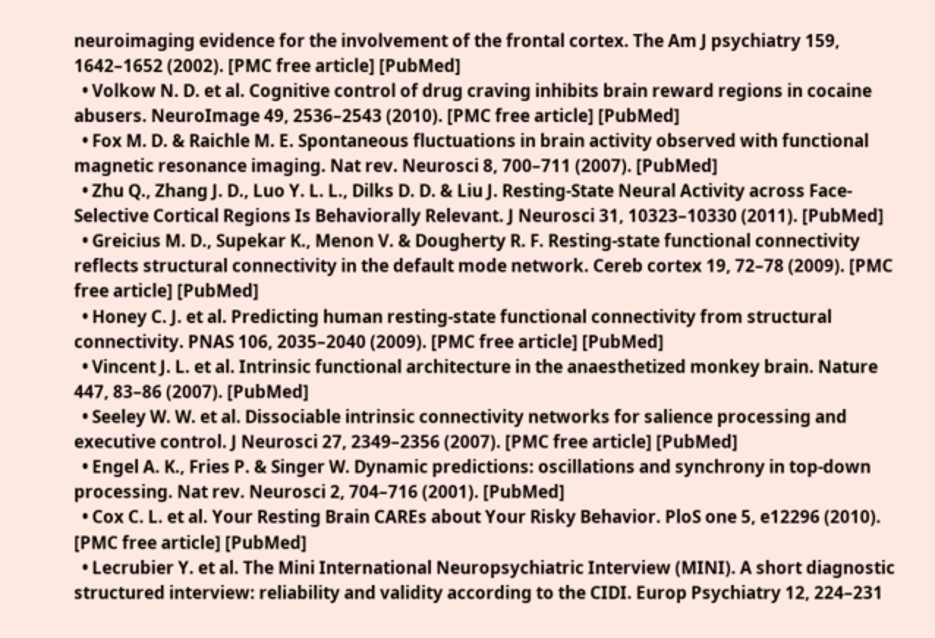neuroimaging evidence for the involvement of the frontal cortex. The Am J psychiatry 159, 1642–1652 (2002). [PMC free article] [PubMed]
  • Volkow N. D. et al. Cognitive control of drug craving inhibits brain reward regions in cocaine abusers. NeuroImage 49, 2536–2543 (2010). [PMC free article] [PubMed]
  • Fox M. D. & Raichle M. E. Spontaneous fluctuations in brain activity observed with functional magnetic resonance imaging. Nat rev. Neurosci 8, 700–711 (2007). [PubMed]
  • Zhu Q., Zhang J. D., Luo Y. L. L., Dilks D. D. & Liu J. Resting-State Neural Activity across Face-Selective Cortical Regions Is Behaviorally Relevant. J Neurosci 31, 10323–10330 (2011). [PubMed]
  • Greicius M. D., Supekar K., Menon V. & Dougherty R. F. Resting-state functional connectivity reflects structural connectivity in the default mode network. Cereb cortex 19, 72–78 (2009). [PMC free article] [PubMed]
  • Honey C. J. et al. Predicting human resting-state functional connectivity from structural connectivity. PNAS 106, 2035–2040 (2009). [PMC free article] [PubMed]
  • Vincent J. L. et al. Intrinsic functional architecture in the anaesthetized monkey brain. Nature 447, 83–86 (2007). [PubMed]
  • Seeley W. W. et al. Dissociable intrinsic connectivity networks for salience processing and executive control. J Neurosci 27, 2349–2356 (2007). [PMC free article] [PubMed]
  • Engel A. K., Fries P. & Singer W. Dynamic predictions: oscillations and synchrony in top-down processing. Nat rev. Neurosci 2, 704–716 (2001). [PubMed]
  • Cox C. L. et al. Your Resting Brain CAREs about Your Risky Behavior. PloS one 5, e12296 (2010). [PMC free article] [PubMed]
  • Lecrubier Y. et al. The Mini International Neuropsychiatric Interview (MINI). A short diagnostic structured interview: reliability and validity according to the CIDI. Europ Psychiatry 12, 224–231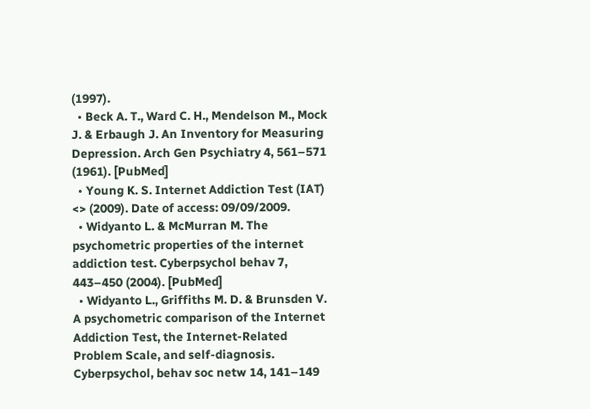(1997).
  • Beck A. T., Ward C. H., Mendelson M., Mock J. & Erbaugh J. An Inventory for Measuring Depression. Arch Gen Psychiatry 4, 561–571 (1961). [PubMed]
  • Young K. S. Internet Addiction Test (IAT) <> (2009). Date of access: 09/09/2009.
  • Widyanto L. & McMurran M. The psychometric properties of the internet addiction test. Cyberpsychol behav 7, 443–450 (2004). [PubMed]
  • Widyanto L., Griffiths M. D. & Brunsden V. A psychometric comparison of the Internet Addiction Test, the Internet-Related Problem Scale, and self-diagnosis. Cyberpsychol, behav soc netw 14, 141–149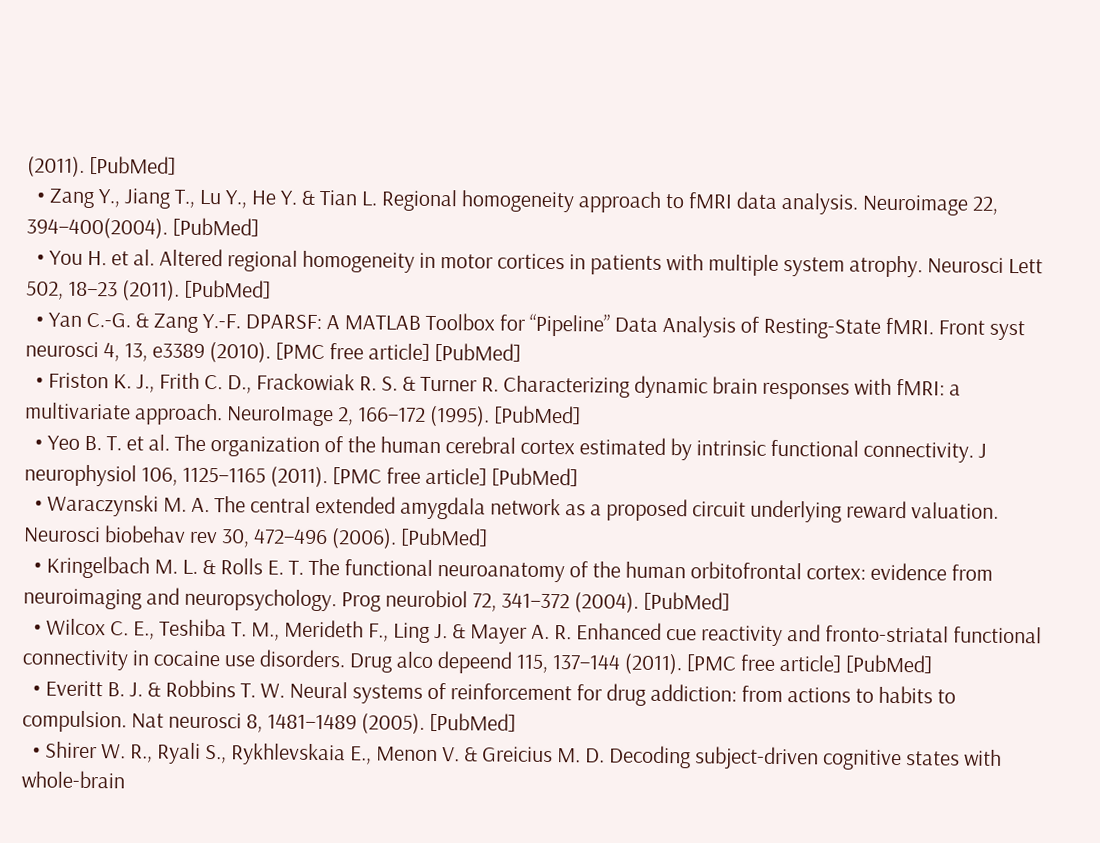(2011). [PubMed]
  • Zang Y., Jiang T., Lu Y., He Y. & Tian L. Regional homogeneity approach to fMRI data analysis. Neuroimage 22, 394–400(2004). [PubMed]
  • You H. et al. Altered regional homogeneity in motor cortices in patients with multiple system atrophy. Neurosci Lett 502, 18–23 (2011). [PubMed]
  • Yan C.-G. & Zang Y.-F. DPARSF: A MATLAB Toolbox for “Pipeline” Data Analysis of Resting-State fMRI. Front syst neurosci 4, 13, e3389 (2010). [PMC free article] [PubMed]
  • Friston K. J., Frith C. D., Frackowiak R. S. & Turner R. Characterizing dynamic brain responses with fMRI: a multivariate approach. NeuroImage 2, 166–172 (1995). [PubMed]
  • Yeo B. T. et al. The organization of the human cerebral cortex estimated by intrinsic functional connectivity. J neurophysiol 106, 1125–1165 (2011). [PMC free article] [PubMed]
  • Waraczynski M. A. The central extended amygdala network as a proposed circuit underlying reward valuation. Neurosci biobehav rev 30, 472–496 (2006). [PubMed]
  • Kringelbach M. L. & Rolls E. T. The functional neuroanatomy of the human orbitofrontal cortex: evidence from neuroimaging and neuropsychology. Prog neurobiol 72, 341–372 (2004). [PubMed]
  • Wilcox C. E., Teshiba T. M., Merideth F., Ling J. & Mayer A. R. Enhanced cue reactivity and fronto-striatal functional connectivity in cocaine use disorders. Drug alco depeend 115, 137–144 (2011). [PMC free article] [PubMed]
  • Everitt B. J. & Robbins T. W. Neural systems of reinforcement for drug addiction: from actions to habits to compulsion. Nat neurosci 8, 1481–1489 (2005). [PubMed]
  • Shirer W. R., Ryali S., Rykhlevskaia E., Menon V. & Greicius M. D. Decoding subject-driven cognitive states with whole-brain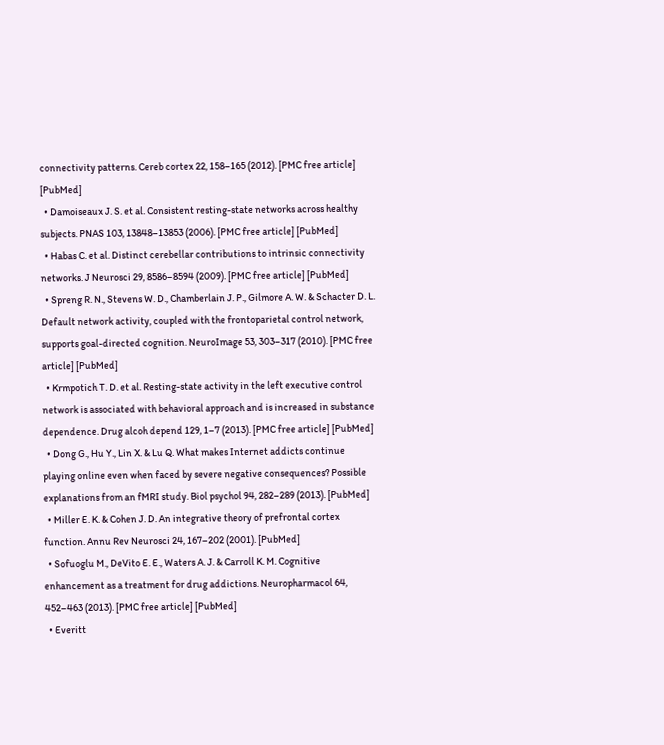connectivity patterns. Cereb cortex 22, 158–165 (2012). [PMC free article] [PubMed]
  • Damoiseaux J. S. et al. Consistent resting-state networks across healthy subjects. PNAS 103, 13848–13853 (2006). [PMC free article] [PubMed]
  • Habas C. et al. Distinct cerebellar contributions to intrinsic connectivity networks. J Neurosci 29, 8586–8594 (2009). [PMC free article] [PubMed]
  • Spreng R. N., Stevens W. D., Chamberlain J. P., Gilmore A. W. & Schacter D. L. Default network activity, coupled with the frontoparietal control network, supports goal-directed cognition. NeuroImage 53, 303–317 (2010). [PMC free article] [PubMed]
  • Krmpotich T. D. et al. Resting-state activity in the left executive control network is associated with behavioral approach and is increased in substance dependence. Drug alcoh depend 129, 1–7 (2013). [PMC free article] [PubMed]
  • Dong G., Hu Y., Lin X. & Lu Q. What makes Internet addicts continue playing online even when faced by severe negative consequences? Possible explanations from an fMRI study. Biol psychol 94, 282–289 (2013). [PubMed]
  • Miller E. K. & Cohen J. D. An integrative theory of prefrontal cortex function. Annu Rev Neurosci 24, 167–202 (2001). [PubMed]
  • Sofuoglu M., DeVito E. E., Waters A. J. & Carroll K. M. Cognitive enhancement as a treatment for drug addictions. Neuropharmacol 64, 452–463 (2013). [PMC free article] [PubMed]
  • Everitt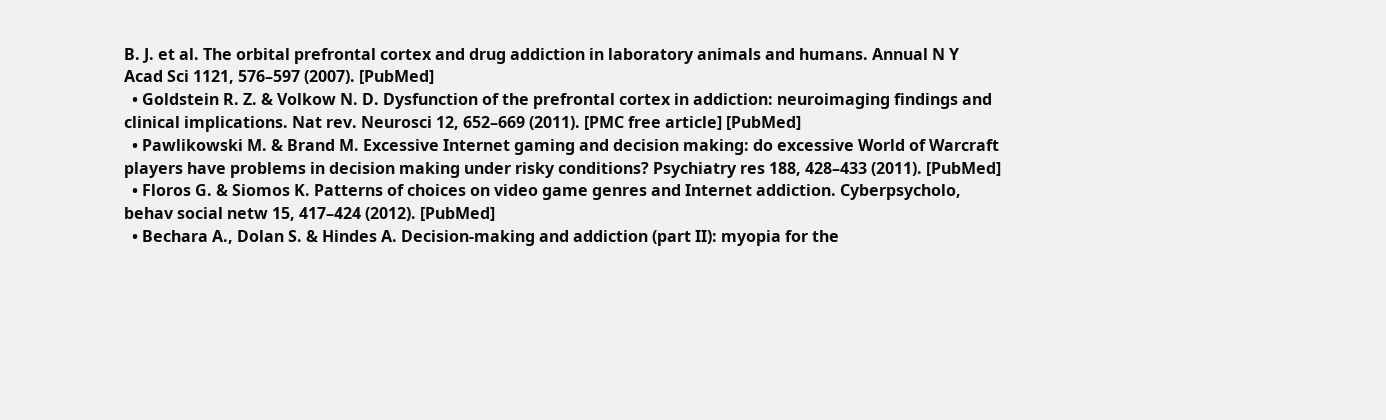B. J. et al. The orbital prefrontal cortex and drug addiction in laboratory animals and humans. Annual N Y Acad Sci 1121, 576–597 (2007). [PubMed]
  • Goldstein R. Z. & Volkow N. D. Dysfunction of the prefrontal cortex in addiction: neuroimaging findings and clinical implications. Nat rev. Neurosci 12, 652–669 (2011). [PMC free article] [PubMed]
  • Pawlikowski M. & Brand M. Excessive Internet gaming and decision making: do excessive World of Warcraft players have problems in decision making under risky conditions? Psychiatry res 188, 428–433 (2011). [PubMed]
  • Floros G. & Siomos K. Patterns of choices on video game genres and Internet addiction. Cyberpsycholo, behav social netw 15, 417–424 (2012). [PubMed]
  • Bechara A., Dolan S. & Hindes A. Decision-making and addiction (part II): myopia for the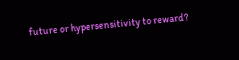future or hypersensitivity to reward?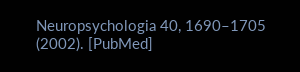Neuropsychologia 40, 1690–1705 (2002). [PubMed]